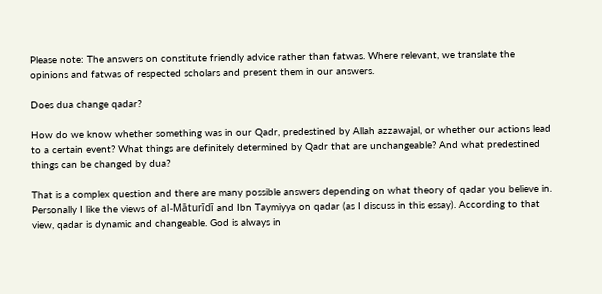Please note: The answers on constitute friendly advice rather than fatwas. Where relevant, we translate the opinions and fatwas of respected scholars and present them in our answers.

Does dua change qadar?

How do we know whether something was in our Qadr, predestined by Allah azzawajal, or whether our actions lead to a certain event? What things are definitely determined by Qadr that are unchangeable? And what predestined things can be changed by dua?

That is a complex question and there are many possible answers depending on what theory of qadar you believe in. Personally I like the views of al-Māturīdī and Ibn Taymiyya on qadar (as I discuss in this essay). According to that view, qadar is dynamic and changeable. God is always in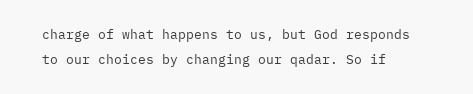charge of what happens to us, but God responds to our choices by changing our qadar. So if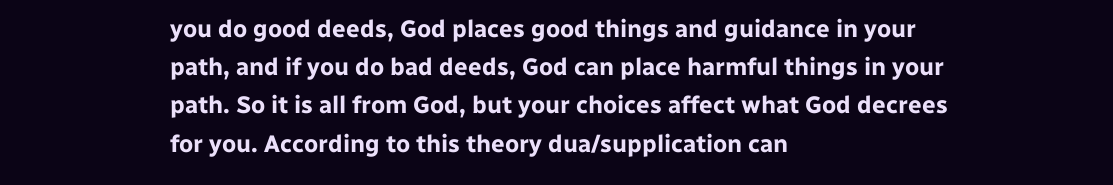you do good deeds, God places good things and guidance in your path, and if you do bad deeds, God can place harmful things in your path. So it is all from God, but your choices affect what God decrees for you. According to this theory dua/supplication can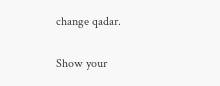change qadar.

Show your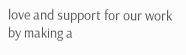love and support for our work by making a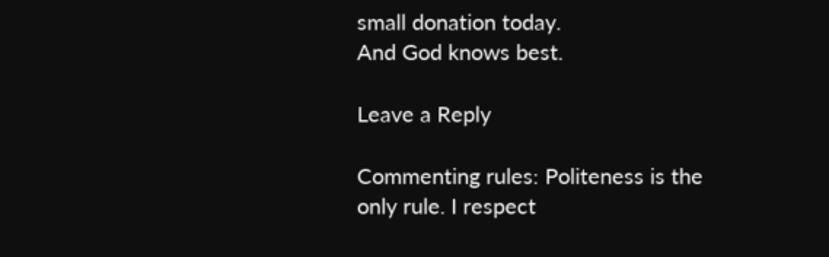small donation today.
And God knows best.

Leave a Reply

Commenting rules: Politeness is the only rule. I respect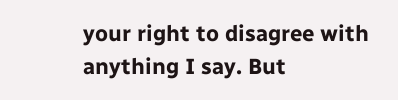your right to disagree with anything I say. But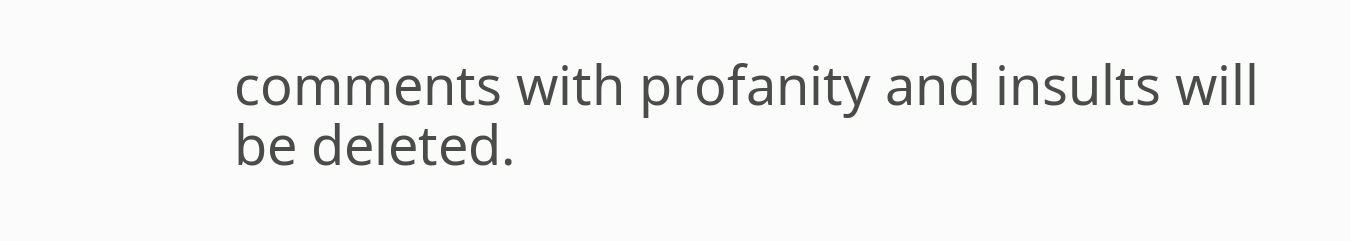comments with profanity and insults will be deleted.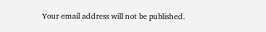Your email address will not be published.